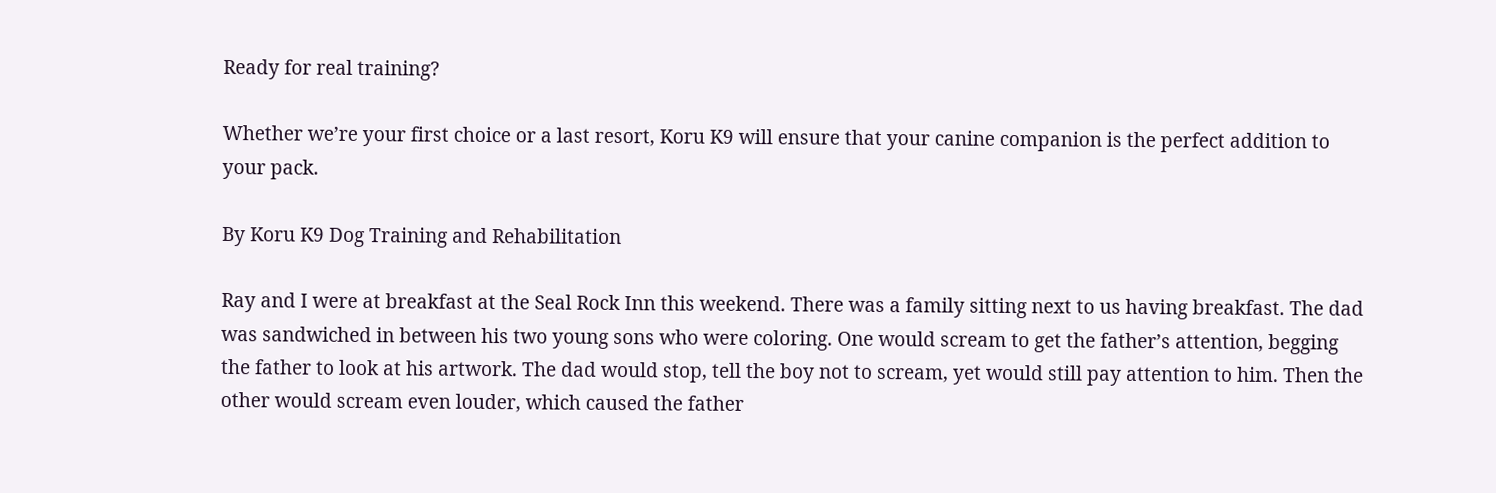Ready for real training?

Whether we’re your first choice or a last resort, Koru K9 will ensure that your canine companion is the perfect addition to your pack.

By Koru K9 Dog Training and Rehabilitation

Ray and I were at breakfast at the Seal Rock Inn this weekend. There was a family sitting next to us having breakfast. The dad was sandwiched in between his two young sons who were coloring. One would scream to get the father’s attention, begging the father to look at his artwork. The dad would stop, tell the boy not to scream, yet would still pay attention to him. Then the other would scream even louder, which caused the father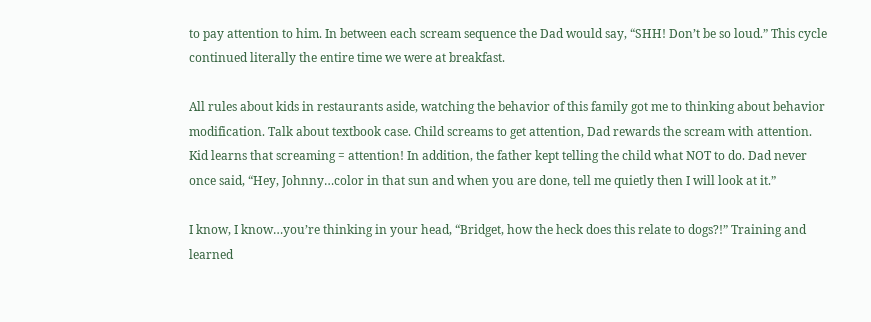to pay attention to him. In between each scream sequence the Dad would say, “SHH! Don’t be so loud.” This cycle continued literally the entire time we were at breakfast.

All rules about kids in restaurants aside, watching the behavior of this family got me to thinking about behavior modification. Talk about textbook case. Child screams to get attention, Dad rewards the scream with attention. Kid learns that screaming = attention! In addition, the father kept telling the child what NOT to do. Dad never once said, “Hey, Johnny…color in that sun and when you are done, tell me quietly then I will look at it.”

I know, I know…you’re thinking in your head, “Bridget, how the heck does this relate to dogs?!” Training and learned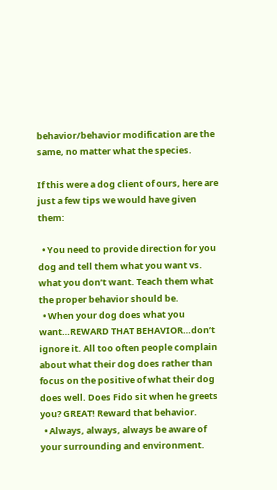behavior/behavior modification are the same, no matter what the species.

If this were a dog client of ours, here are just a few tips we would have given them:

  • You need to provide direction for you dog and tell them what you want vs. what you don’t want. Teach them what the proper behavior should be.
  • When your dog does what you want…REWARD THAT BEHAVIOR…don’t ignore it. All too often people complain about what their dog does rather than focus on the positive of what their dog does well. Does Fido sit when he greets you? GREAT! Reward that behavior.
  • Always, always, always be aware of your surrounding and environment.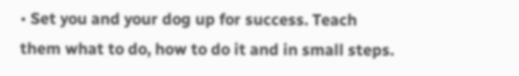• Set you and your dog up for success. Teach them what to do, how to do it and in small steps.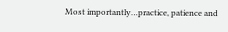Most importantly…practice, patience and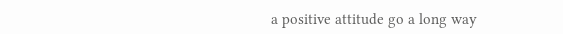a positive attitude go a long way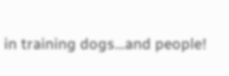in training dogs…and people!